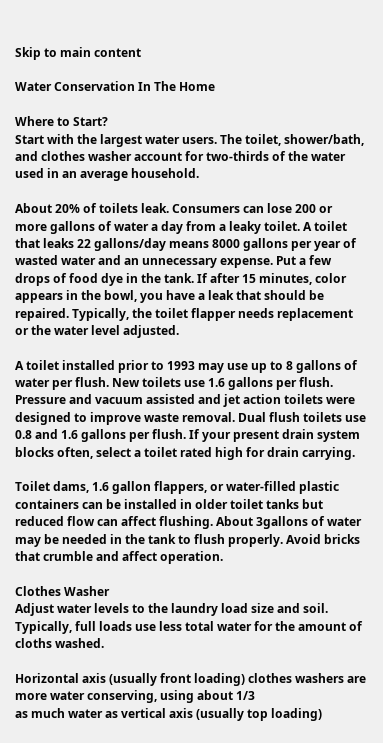Skip to main content

Water Conservation In The Home

Where to Start?
Start with the largest water users. The toilet, shower/bath, and clothes washer account for two-thirds of the water used in an average household.

About 20% of toilets leak. Consumers can lose 200 or more gallons of water a day from a leaky toilet. A toilet that leaks 22 gallons/day means 8000 gallons per year of wasted water and an unnecessary expense. Put a few drops of food dye in the tank. If after 15 minutes, color appears in the bowl, you have a leak that should be repaired. Typically, the toilet flapper needs replacement or the water level adjusted.

A toilet installed prior to 1993 may use up to 8 gallons of water per flush. New toilets use 1.6 gallons per flush. Pressure and vacuum assisted and jet action toilets were designed to improve waste removal. Dual flush toilets use 0.8 and 1.6 gallons per flush. If your present drain system blocks often, select a toilet rated high for drain carrying.

Toilet dams, 1.6 gallon flappers, or water-filled plastic containers can be installed in older toilet tanks but reduced flow can affect flushing. About 3gallons of water may be needed in the tank to flush properly. Avoid bricks that crumble and affect operation.

Clothes Washer
Adjust water levels to the laundry load size and soil.
Typically, full loads use less total water for the amount of cloths washed.

Horizontal axis (usually front loading) clothes washers are more water conserving, using about 1/3
as much water as vertical axis (usually top loading)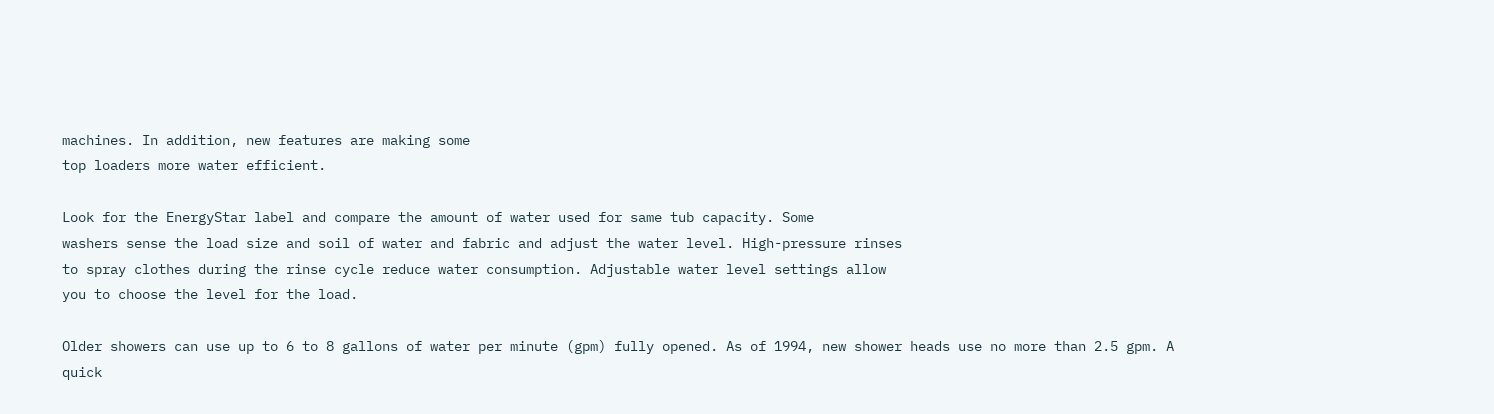machines. In addition, new features are making some
top loaders more water efficient.

Look for the EnergyStar label and compare the amount of water used for same tub capacity. Some
washers sense the load size and soil of water and fabric and adjust the water level. High-pressure rinses
to spray clothes during the rinse cycle reduce water consumption. Adjustable water level settings allow
you to choose the level for the load.

Older showers can use up to 6 to 8 gallons of water per minute (gpm) fully opened. As of 1994, new shower heads use no more than 2.5 gpm. A quick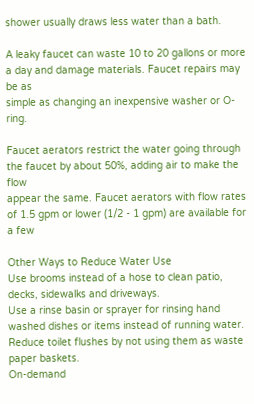shower usually draws less water than a bath.

A leaky faucet can waste 10 to 20 gallons or more a day and damage materials. Faucet repairs may be as
simple as changing an inexpensive washer or O-ring.

Faucet aerators restrict the water going through the faucet by about 50%, adding air to make the flow
appear the same. Faucet aerators with flow rates of 1.5 gpm or lower (1/2 - 1 gpm) are available for a few

Other Ways to Reduce Water Use
Use brooms instead of a hose to clean patio, decks, sidewalks and driveways.
Use a rinse basin or sprayer for rinsing hand washed dishes or items instead of running water.
Reduce toilet flushes by not using them as waste paper baskets.
On-demand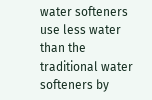water softeners use less water than the traditional water softeners by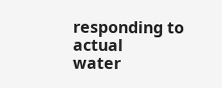responding to actual
water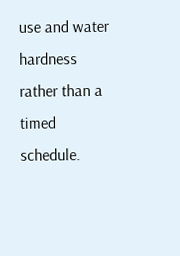use and water hardness rather than a timed schedule.